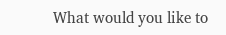What would you like to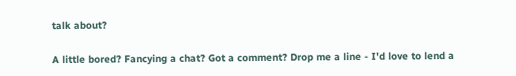talk about?

A little bored? Fancying a chat? Got a comment? Drop me a line - I'd love to lend a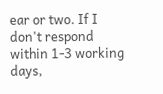ear or two. If I don't respond within 1-3 working days,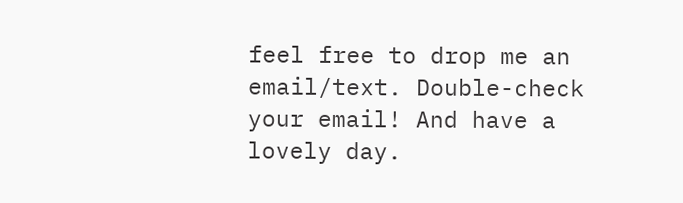feel free to drop me an email/text. Double-check your email! And have a lovely day.